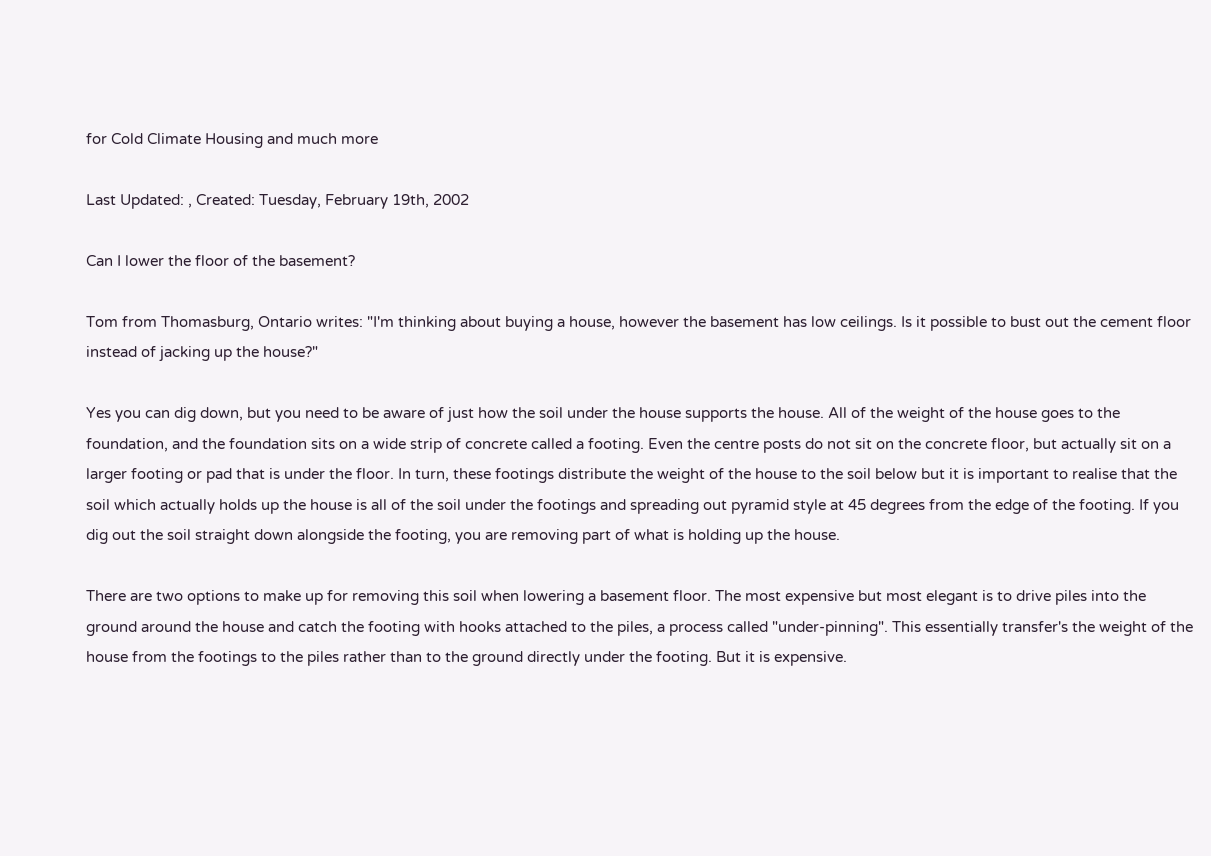for Cold Climate Housing and much more

Last Updated: , Created: Tuesday, February 19th, 2002

Can I lower the floor of the basement?

Tom from Thomasburg, Ontario writes: "I'm thinking about buying a house, however the basement has low ceilings. Is it possible to bust out the cement floor instead of jacking up the house?"

Yes you can dig down, but you need to be aware of just how the soil under the house supports the house. All of the weight of the house goes to the foundation, and the foundation sits on a wide strip of concrete called a footing. Even the centre posts do not sit on the concrete floor, but actually sit on a larger footing or pad that is under the floor. In turn, these footings distribute the weight of the house to the soil below but it is important to realise that the soil which actually holds up the house is all of the soil under the footings and spreading out pyramid style at 45 degrees from the edge of the footing. If you dig out the soil straight down alongside the footing, you are removing part of what is holding up the house.

There are two options to make up for removing this soil when lowering a basement floor. The most expensive but most elegant is to drive piles into the ground around the house and catch the footing with hooks attached to the piles, a process called "under-pinning". This essentially transfer's the weight of the house from the footings to the piles rather than to the ground directly under the footing. But it is expensive.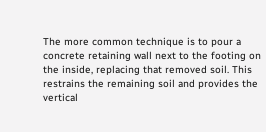The more common technique is to pour a concrete retaining wall next to the footing on the inside, replacing that removed soil. This restrains the remaining soil and provides the vertical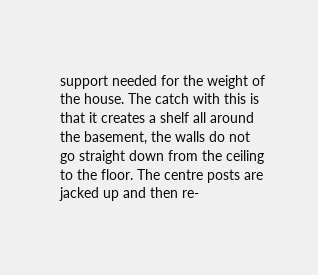support needed for the weight of the house. The catch with this is that it creates a shelf all around the basement, the walls do not go straight down from the ceiling to the floor. The centre posts are jacked up and then re-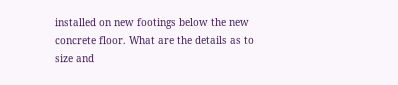installed on new footings below the new concrete floor. What are the details as to size and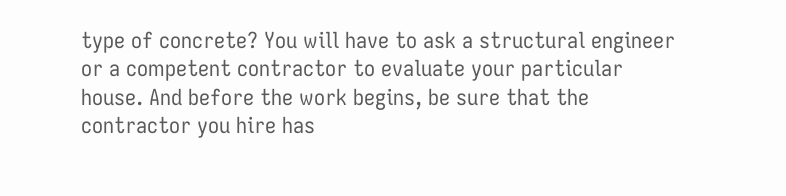type of concrete? You will have to ask a structural engineer or a competent contractor to evaluate your particular house. And before the work begins, be sure that the contractor you hire has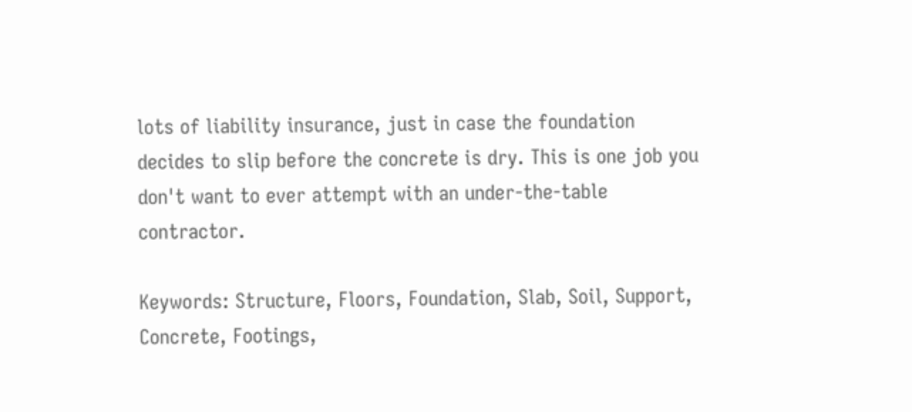lots of liability insurance, just in case the foundation decides to slip before the concrete is dry. This is one job you don't want to ever attempt with an under-the-table contractor.

Keywords: Structure, Floors, Foundation, Slab, Soil, Support, Concrete, Footings,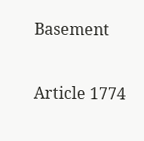Basement

Article 1774